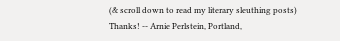(& scroll down to read my literary sleuthing posts)
Thanks! -- Arnie Perlstein, Portland,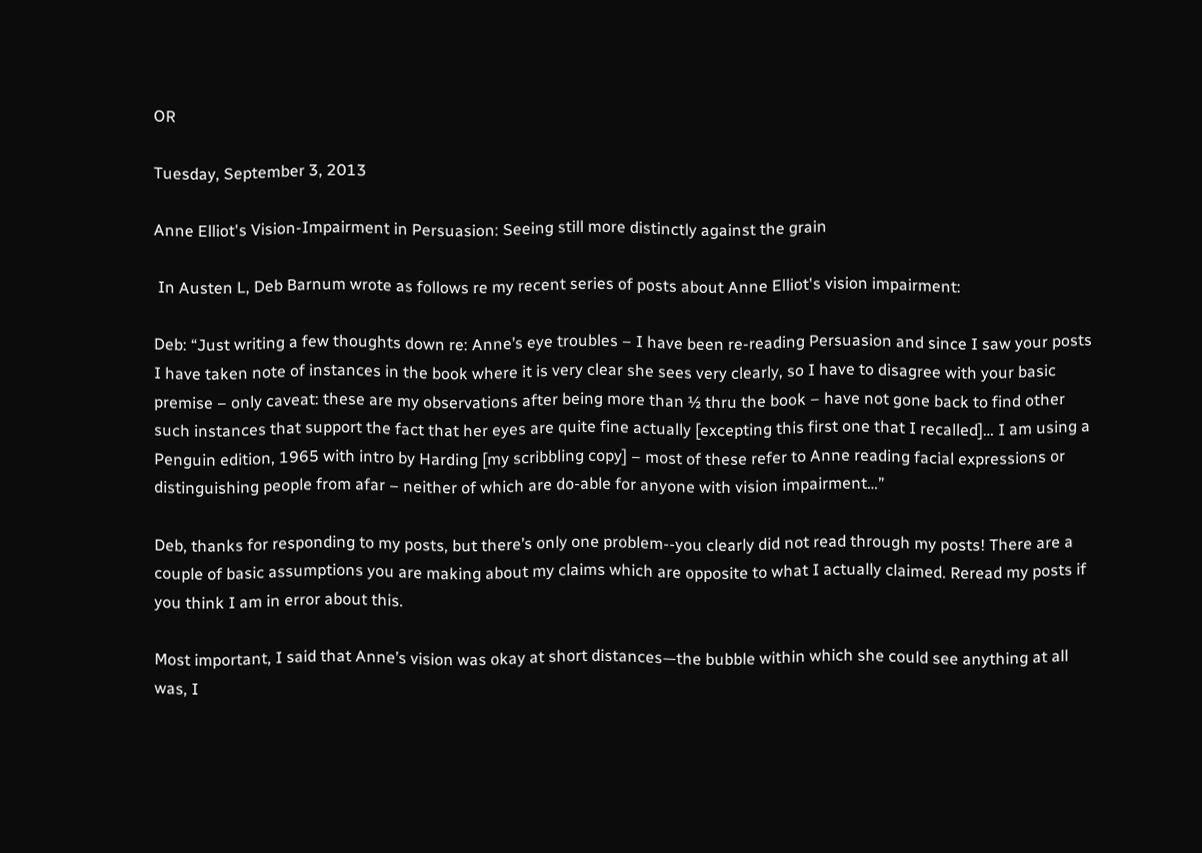OR

Tuesday, September 3, 2013

Anne Elliot's Vision-Impairment in Persuasion: Seeing still more distinctly against the grain

 In Austen L, Deb Barnum wrote as follows re my recent series of posts about Anne Elliot's vision impairment:

Deb: “Just writing a few thoughts down re: Anne’s eye troubles – I have been re-reading Persuasion and since I saw your posts I have taken note of instances in the book where it is very clear she sees very clearly, so I have to disagree with your basic premise – only caveat: these are my observations after being more than ½ thru the book – have not gone back to find other such instances that support the fact that her eyes are quite fine actually [excepting this first one that I recalled]… I am using a Penguin edition, 1965 with intro by Harding [my scribbling copy] – most of these refer to Anne reading facial expressions or distinguishing people from afar – neither of which are do-able for anyone with vision impairment…”

Deb, thanks for responding to my posts, but there’s only one problem--you clearly did not read through my posts! There are a couple of basic assumptions you are making about my claims which are opposite to what I actually claimed. Reread my posts if you think I am in error about this.

Most important, I said that Anne’s vision was okay at short distances—the bubble within which she could see anything at all was, I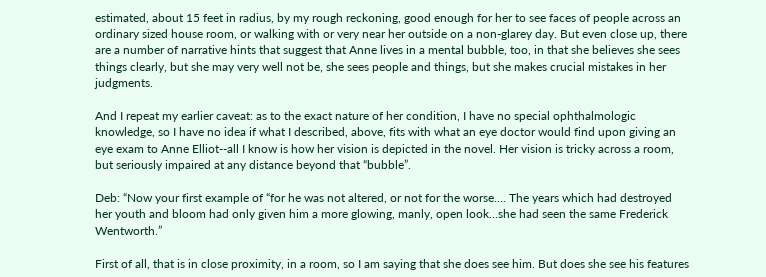estimated, about 15 feet in radius, by my rough reckoning, good enough for her to see faces of people across an ordinary sized house room, or walking with or very near her outside on a non-glarey day. But even close up, there are a number of narrative hints that suggest that Anne lives in a mental bubble, too, in that she believes she sees things clearly, but she may very well not be, she sees people and things, but she makes crucial mistakes in her judgments.

And I repeat my earlier caveat: as to the exact nature of her condition, I have no special ophthalmologic knowledge, so I have no idea if what I described, above, fits with what an eye doctor would find upon giving an eye exam to Anne Elliot--all I know is how her vision is depicted in the novel. Her vision is tricky across a room, but seriously impaired at any distance beyond that “bubble”.

Deb: “Now your first example of “for he was not altered, or not for the worse…. The years which had destroyed her youth and bloom had only given him a more glowing, manly, open look…she had seen the same Frederick Wentworth.”

First of all, that is in close proximity, in a room, so I am saying that she does see him. But does she see his features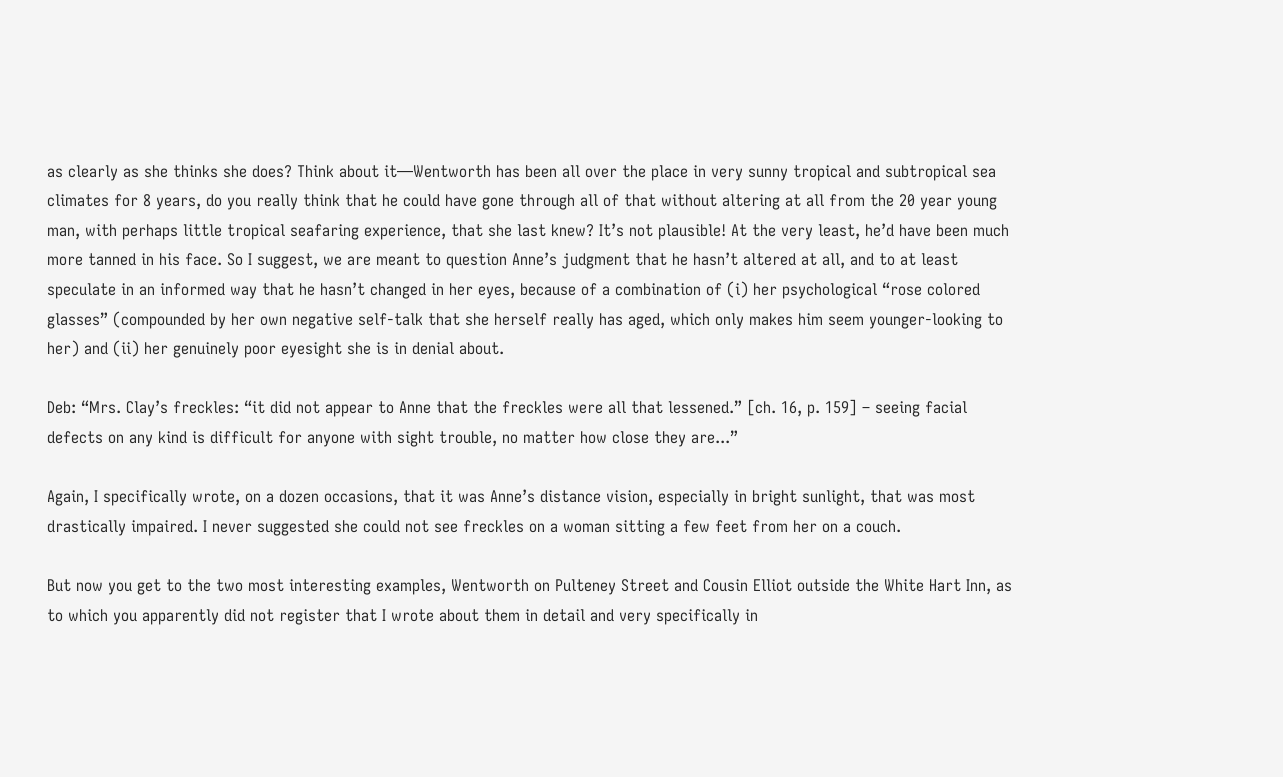as clearly as she thinks she does? Think about it—Wentworth has been all over the place in very sunny tropical and subtropical sea climates for 8 years, do you really think that he could have gone through all of that without altering at all from the 20 year young man, with perhaps little tropical seafaring experience, that she last knew? It’s not plausible! At the very least, he’d have been much more tanned in his face. So I suggest, we are meant to question Anne’s judgment that he hasn’t altered at all, and to at least speculate in an informed way that he hasn’t changed in her eyes, because of a combination of (i) her psychological “rose colored glasses” (compounded by her own negative self-talk that she herself really has aged, which only makes him seem younger-looking to her) and (ii) her genuinely poor eyesight she is in denial about.

Deb: “Mrs. Clay’s freckles: “it did not appear to Anne that the freckles were all that lessened.” [ch. 16, p. 159] – seeing facial defects on any kind is difficult for anyone with sight trouble, no matter how close they are...”

Again, I specifically wrote, on a dozen occasions, that it was Anne’s distance vision, especially in bright sunlight, that was most drastically impaired. I never suggested she could not see freckles on a woman sitting a few feet from her on a couch.

But now you get to the two most interesting examples, Wentworth on Pulteney Street and Cousin Elliot outside the White Hart Inn, as to which you apparently did not register that I wrote about them in detail and very specifically in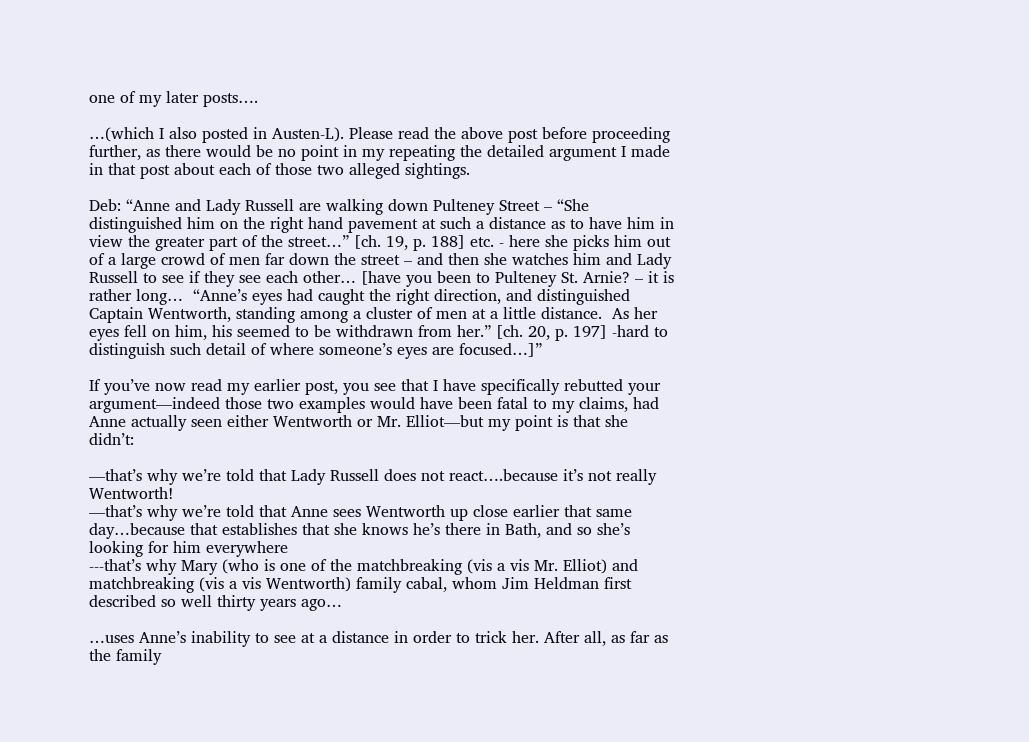one of my later posts….

…(which I also posted in Austen-L). Please read the above post before proceeding further, as there would be no point in my repeating the detailed argument I made in that post about each of those two alleged sightings.

Deb: “Anne and Lady Russell are walking down Pulteney Street – “She distinguished him on the right hand pavement at such a distance as to have him in view the greater part of the street…” [ch. 19, p. 188] etc. - here she picks him out of a large crowd of men far down the street – and then she watches him and Lady Russell to see if they see each other… [have you been to Pulteney St. Arnie? – it is rather long…  “Anne’s eyes had caught the right direction, and distinguished Captain Wentworth, standing among a cluster of men at a little distance.  As her eyes fell on him, his seemed to be withdrawn from her.” [ch. 20, p. 197] -hard to distinguish such detail of where someone’s eyes are focused…]”

If you’ve now read my earlier post, you see that I have specifically rebutted your argument—indeed those two examples would have been fatal to my claims, had Anne actually seen either Wentworth or Mr. Elliot—but my point is that she didn’t:

—that’s why we’re told that Lady Russell does not react….because it’s not really Wentworth!
—that’s why we’re told that Anne sees Wentworth up close earlier that same day…because that establishes that she knows he’s there in Bath, and so she’s looking for him everywhere
---that’s why Mary (who is one of the matchbreaking (vis a vis Mr. Elliot) and matchbreaking (vis a vis Wentworth) family cabal, whom Jim Heldman first described so well thirty years ago…

…uses Anne’s inability to see at a distance in order to trick her. After all, as far as the family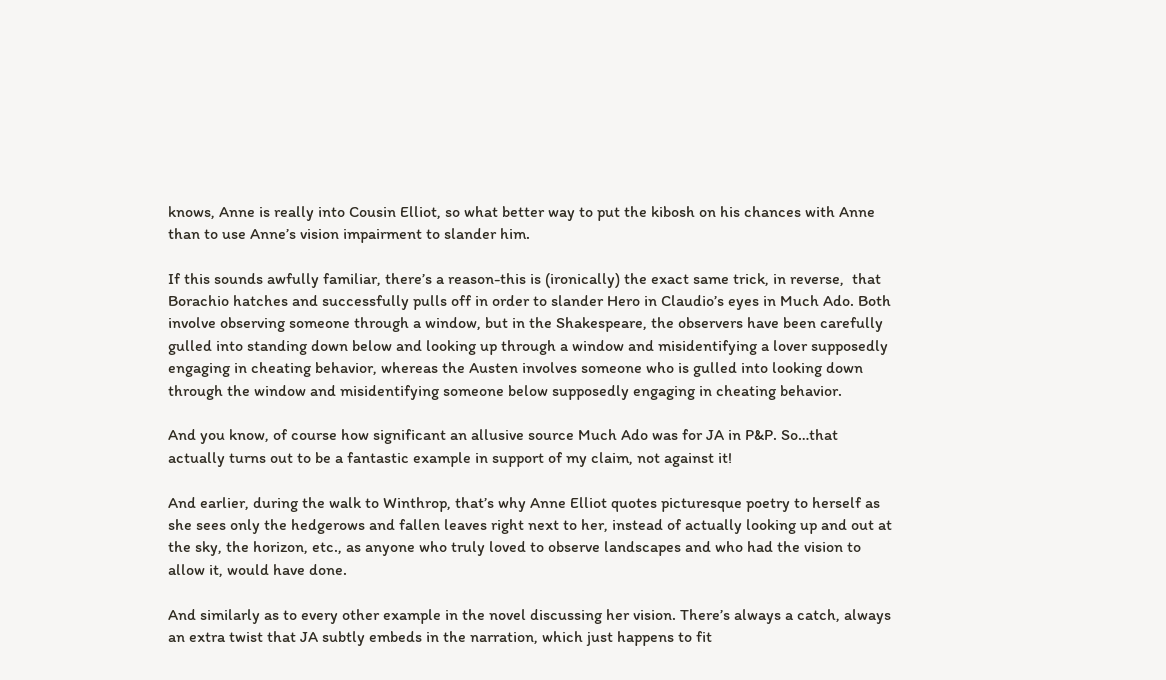knows, Anne is really into Cousin Elliot, so what better way to put the kibosh on his chances with Anne than to use Anne’s vision impairment to slander him.

If this sounds awfully familiar, there’s a reason-this is (ironically) the exact same trick, in reverse,  that Borachio hatches and successfully pulls off in order to slander Hero in Claudio’s eyes in Much Ado. Both involve observing someone through a window, but in the Shakespeare, the observers have been carefully gulled into standing down below and looking up through a window and misidentifying a lover supposedly engaging in cheating behavior, whereas the Austen involves someone who is gulled into looking down through the window and misidentifying someone below supposedly engaging in cheating behavior.

And you know, of course how significant an allusive source Much Ado was for JA in P&P. So…that actually turns out to be a fantastic example in support of my claim, not against it!

And earlier, during the walk to Winthrop, that’s why Anne Elliot quotes picturesque poetry to herself as she sees only the hedgerows and fallen leaves right next to her, instead of actually looking up and out at the sky, the horizon, etc., as anyone who truly loved to observe landscapes and who had the vision to allow it, would have done.

And similarly as to every other example in the novel discussing her vision. There’s always a catch, always an extra twist that JA subtly embeds in the narration, which just happens to fit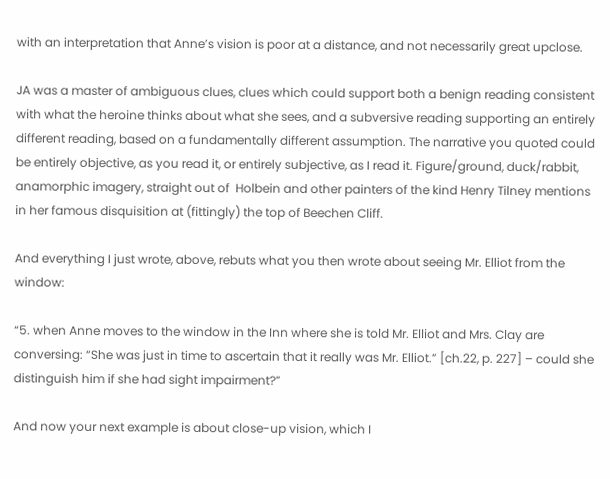with an interpretation that Anne’s vision is poor at a distance, and not necessarily great upclose.

JA was a master of ambiguous clues, clues which could support both a benign reading consistent with what the heroine thinks about what she sees, and a subversive reading supporting an entirely different reading, based on a fundamentally different assumption. The narrative you quoted could be entirely objective, as you read it, or entirely subjective, as I read it. Figure/ground, duck/rabbit, anamorphic imagery, straight out of  Holbein and other painters of the kind Henry Tilney mentions in her famous disquisition at (fittingly) the top of Beechen Cliff.

And everything I just wrote, above, rebuts what you then wrote about seeing Mr. Elliot from the window:

“5. when Anne moves to the window in the Inn where she is told Mr. Elliot and Mrs. Clay are conversing: “She was just in time to ascertain that it really was Mr. Elliot.” [ch.22, p. 227] – could she distinguish him if she had sight impairment?”

And now your next example is about close-up vision, which I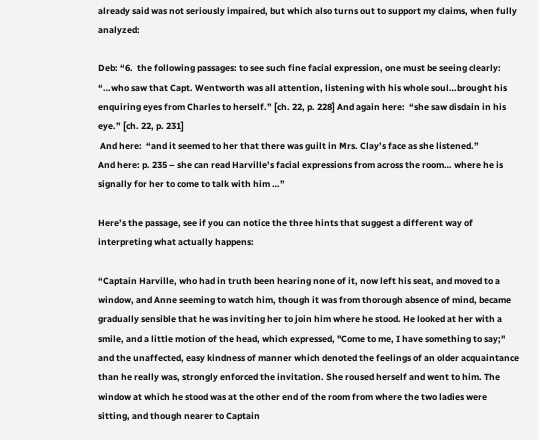already said was not seriously impaired, but which also turns out to support my claims, when fully analyzed:

Deb: “6.  the following passages: to see such fine facial expression, one must be seeing clearly: “…who saw that Capt. Wentworth was all attention, listening with his whole soul…brought his enquiring eyes from Charles to herself.” [ch. 22, p. 228] And again here:  “she saw disdain in his eye.” [ch. 22, p. 231]
 And here:  “and it seemed to her that there was guilt in Mrs. Clay’s face as she listened.”
And here: p. 235 – she can read Harville’s facial expressions from across the room… where he is signally for her to come to talk with him …”

Here’s the passage, see if you can notice the three hints that suggest a different way of interpreting what actually happens:

“Captain Harville, who had in truth been hearing none of it, now left his seat, and moved to a window, and Anne seeming to watch him, though it was from thorough absence of mind, became gradually sensible that he was inviting her to join him where he stood. He looked at her with a smile, and a little motion of the head, which expressed, "Come to me, I have something to say;" and the unaffected, easy kindness of manner which denoted the feelings of an older acquaintance than he really was, strongly enforced the invitation. She roused herself and went to him. The window at which he stood was at the other end of the room from where the two ladies were sitting, and though nearer to Captain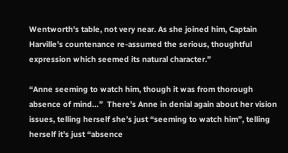Wentworth's table, not very near. As she joined him, Captain Harville's countenance re-assumed the serious, thoughtful expression which seemed its natural character.”

“Anne seeming to watch him, though it was from thorough absence of mind…”  There’s Anne in denial again about her vision issues, telling herself she’s just “seeming to watch him”, telling herself it’s just “absence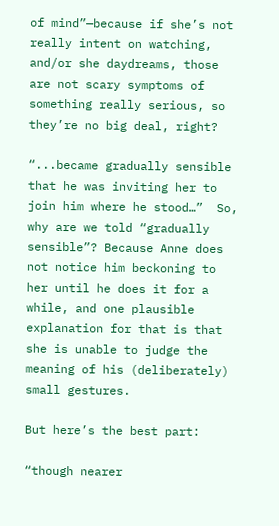of mind”—because if she’s not really intent on watching, and/or she daydreams, those are not scary symptoms of something really serious, so they’re no big deal, right?

“...became gradually sensible that he was inviting her to join him where he stood…”  So, why are we told “gradually sensible”? Because Anne does not notice him beckoning to her until he does it for a while, and one plausible explanation for that is that she is unable to judge the meaning of his (deliberately) small gestures.

But here’s the best part:

“though nearer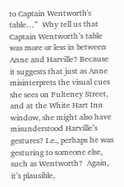to Captain Wentworth's table…”  Why tell us that Captain Wentworth’s table was more or less in between Anne and Harville? Because it suggests that just as Anne misinterprets the visual cues she sees on Pulteney Street, and at the White Hart Inn window, she might also have misunderstood Harville’s gestures? I.e., perhaps he was gesturing to someone else, such as Wentworth?  Again, it’s plausible,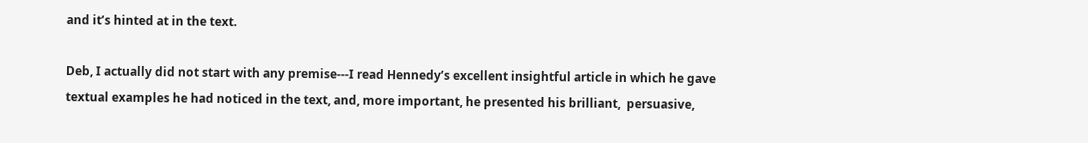and it’s hinted at in the text.

Deb, I actually did not start with any premise---I read Hennedy’s excellent insightful article in which he gave textual examples he had noticed in the text, and, more important, he presented his brilliant,  persuasive,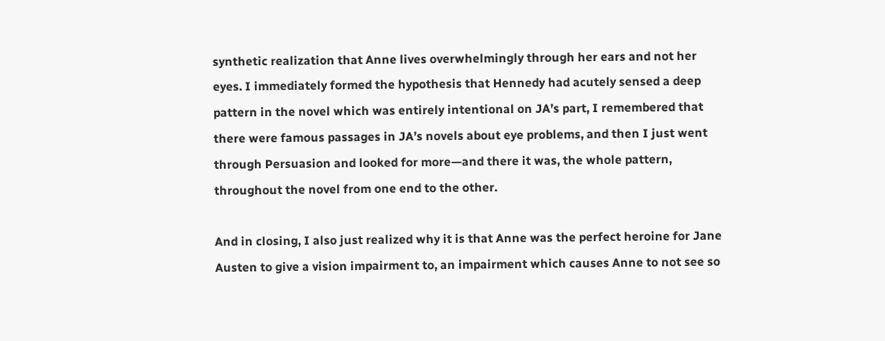synthetic realization that Anne lives overwhelmingly through her ears and not her eyes. I immediately formed the hypothesis that Hennedy had acutely sensed a deep pattern in the novel which was entirely intentional on JA’s part, I remembered that there were famous passages in JA’s novels about eye problems, and then I just went through Persuasion and looked for more—and there it was, the whole pattern, throughout the novel from one end to the other.

And in closing, I also just realized why it is that Anne was the perfect heroine for Jane Austen to give a vision impairment to, an impairment which causes Anne to not see so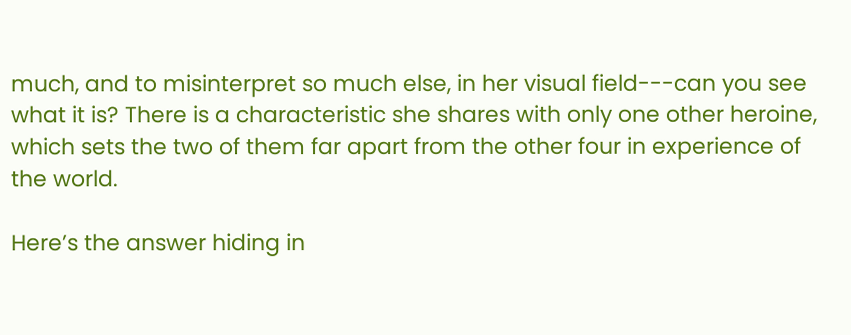much, and to misinterpret so much else, in her visual field---can you see what it is? There is a characteristic she shares with only one other heroine, which sets the two of them far apart from the other four in experience of the world.

Here’s the answer hiding in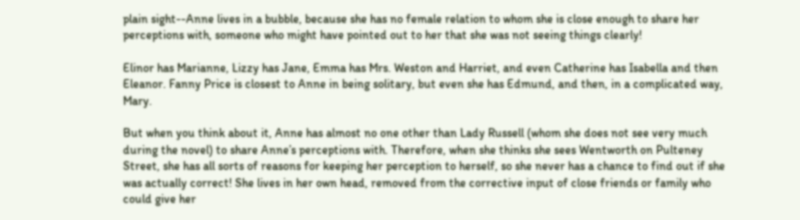plain sight--Anne lives in a bubble, because she has no female relation to whom she is close enough to share her perceptions with, someone who might have pointed out to her that she was not seeing things clearly!

Elinor has Marianne, Lizzy has Jane, Emma has Mrs. Weston and Harriet, and even Catherine has Isabella and then Eleanor. Fanny Price is closest to Anne in being solitary, but even she has Edmund, and then, in a complicated way, Mary.

But when you think about it, Anne has almost no one other than Lady Russell (whom she does not see very much during the novel) to share Anne’s perceptions with. Therefore, when she thinks she sees Wentworth on Pulteney Street, she has all sorts of reasons for keeping her perception to herself, so she never has a chance to find out if she was actually correct! She lives in her own head, removed from the corrective input of close friends or family who could give her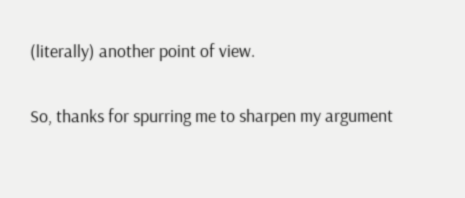(literally) another point of view.

So, thanks for spurring me to sharpen my argument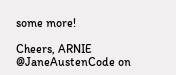some more!

Cheers, ARNIE
@JaneAustenCode on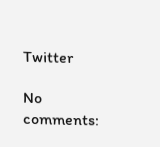Twitter

No comments: